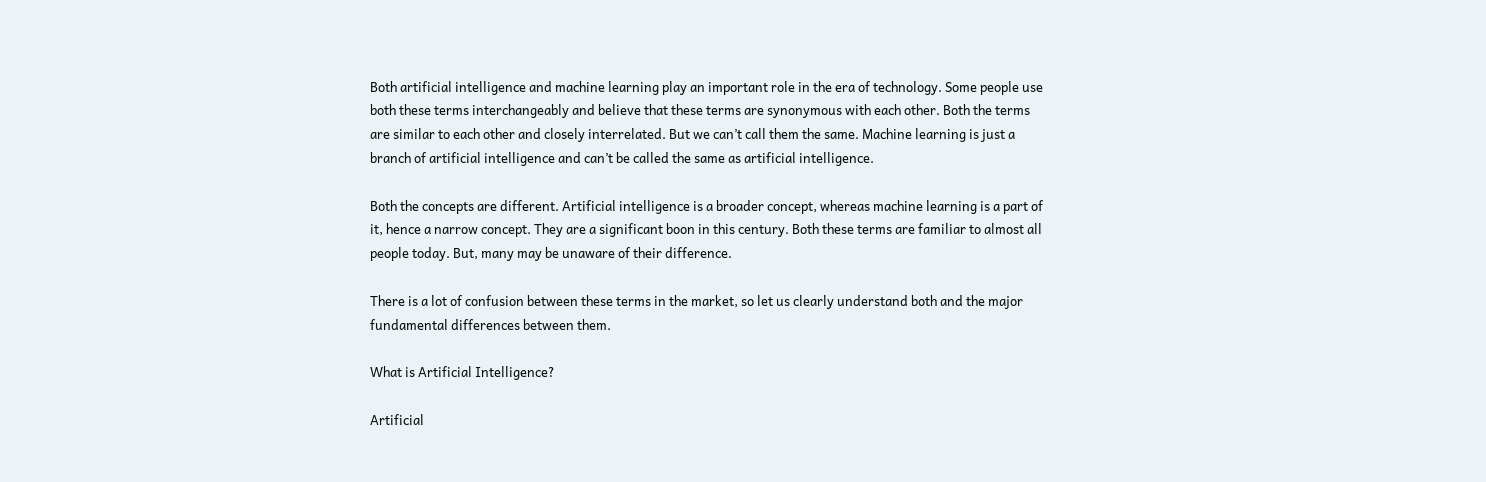Both artificial intelligence and machine learning play an important role in the era of technology. Some people use both these terms interchangeably and believe that these terms are synonymous with each other. Both the terms are similar to each other and closely interrelated. But we can’t call them the same. Machine learning is just a branch of artificial intelligence and can’t be called the same as artificial intelligence.

Both the concepts are different. Artificial intelligence is a broader concept, whereas machine learning is a part of it, hence a narrow concept. They are a significant boon in this century. Both these terms are familiar to almost all people today. But, many may be unaware of their difference.

There is a lot of confusion between these terms in the market, so let us clearly understand both and the major fundamental differences between them.

What is Artificial Intelligence?

Artificial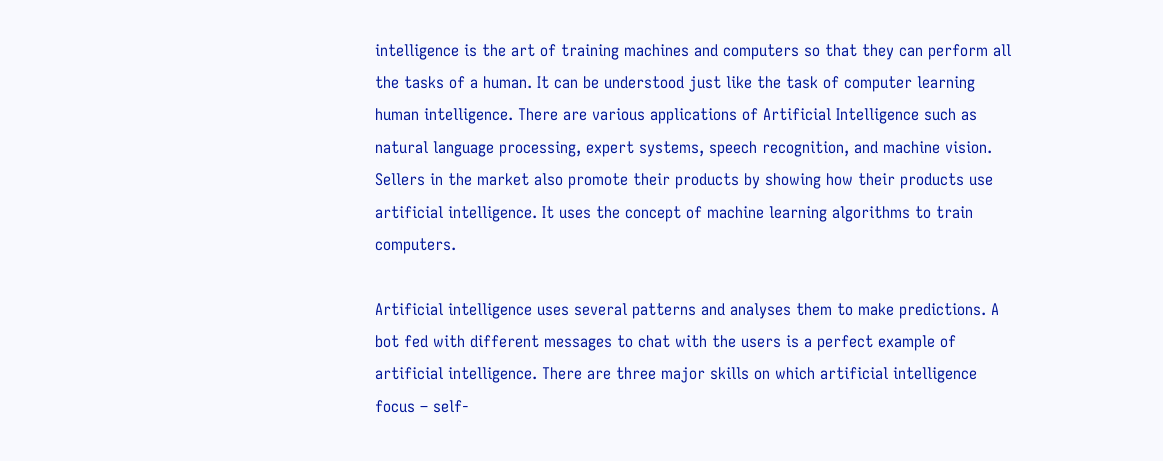intelligence is the art of training machines and computers so that they can perform all the tasks of a human. It can be understood just like the task of computer learning human intelligence. There are various applications of Artificial Intelligence such as natural language processing, expert systems, speech recognition, and machine vision. Sellers in the market also promote their products by showing how their products use artificial intelligence. It uses the concept of machine learning algorithms to train computers.

Artificial intelligence uses several patterns and analyses them to make predictions. A bot fed with different messages to chat with the users is a perfect example of artificial intelligence. There are three major skills on which artificial intelligence focus – self-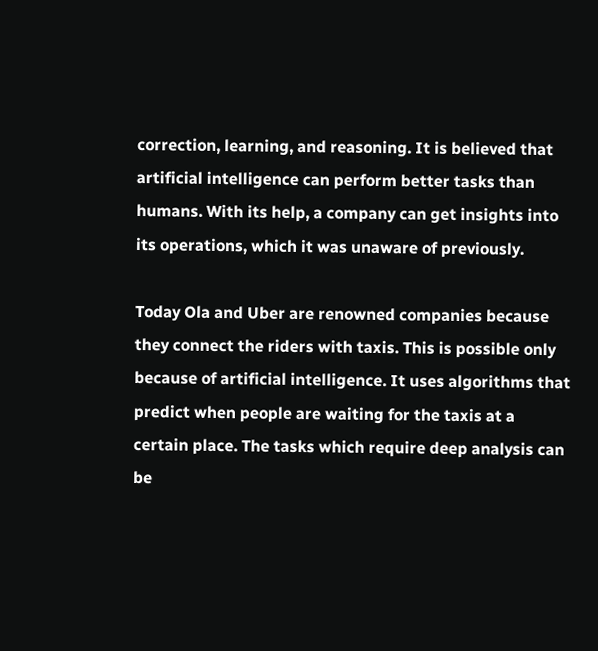correction, learning, and reasoning. It is believed that artificial intelligence can perform better tasks than humans. With its help, a company can get insights into its operations, which it was unaware of previously.

Today Ola and Uber are renowned companies because they connect the riders with taxis. This is possible only because of artificial intelligence. It uses algorithms that predict when people are waiting for the taxis at a certain place. The tasks which require deep analysis can be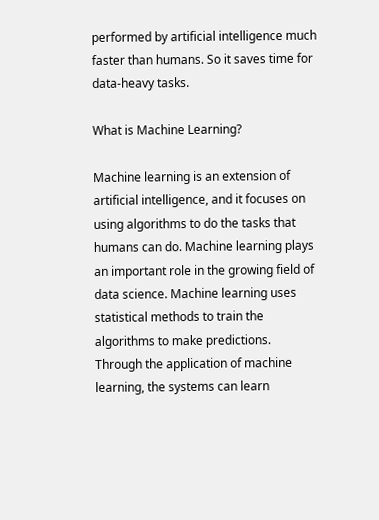performed by artificial intelligence much faster than humans. So it saves time for data-heavy tasks.

What is Machine Learning?

Machine learning is an extension of artificial intelligence, and it focuses on using algorithms to do the tasks that humans can do. Machine learning plays an important role in the growing field of data science. Machine learning uses statistical methods to train the algorithms to make predictions. Through the application of machine learning, the systems can learn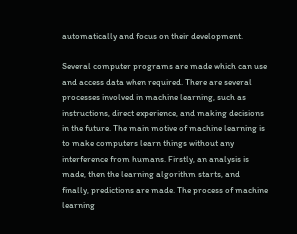automatically and focus on their development.

Several computer programs are made which can use and access data when required. There are several processes involved in machine learning, such as instructions, direct experience, and making decisions in the future. The main motive of machine learning is to make computers learn things without any interference from humans. Firstly, an analysis is made, then the learning algorithm starts, and finally, predictions are made. The process of machine learning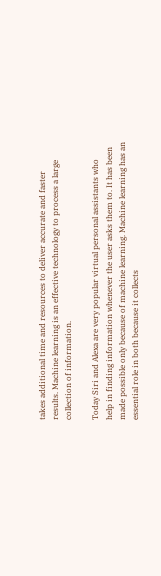takes additional time and resources to deliver accurate and faster results. Machine learning is an effective technology to process a large collection of information.

Today Siri and Alexa are very popular virtual personal assistants who help in finding information whenever the user asks them to. It has been made possible only because of machine learning. Machine learning has an essential role in both because it collects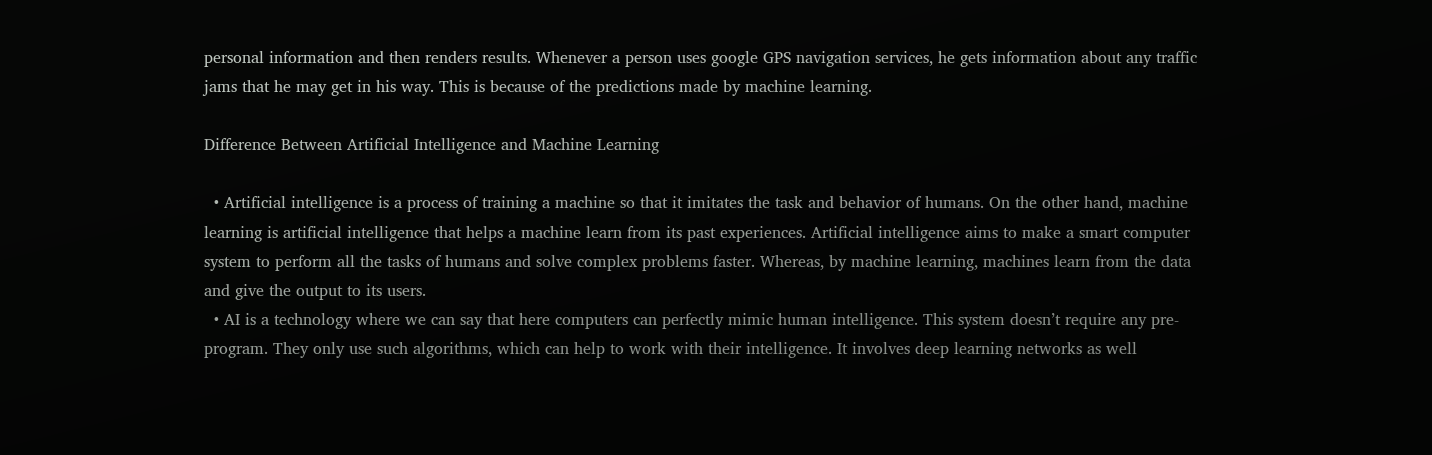personal information and then renders results. Whenever a person uses google GPS navigation services, he gets information about any traffic jams that he may get in his way. This is because of the predictions made by machine learning.

Difference Between Artificial Intelligence and Machine Learning

  • Artificial intelligence is a process of training a machine so that it imitates the task and behavior of humans. On the other hand, machine learning is artificial intelligence that helps a machine learn from its past experiences. Artificial intelligence aims to make a smart computer system to perform all the tasks of humans and solve complex problems faster. Whereas, by machine learning, machines learn from the data and give the output to its users.
  • AI is a technology where we can say that here computers can perfectly mimic human intelligence. This system doesn’t require any pre-program. They only use such algorithms, which can help to work with their intelligence. It involves deep learning networks as well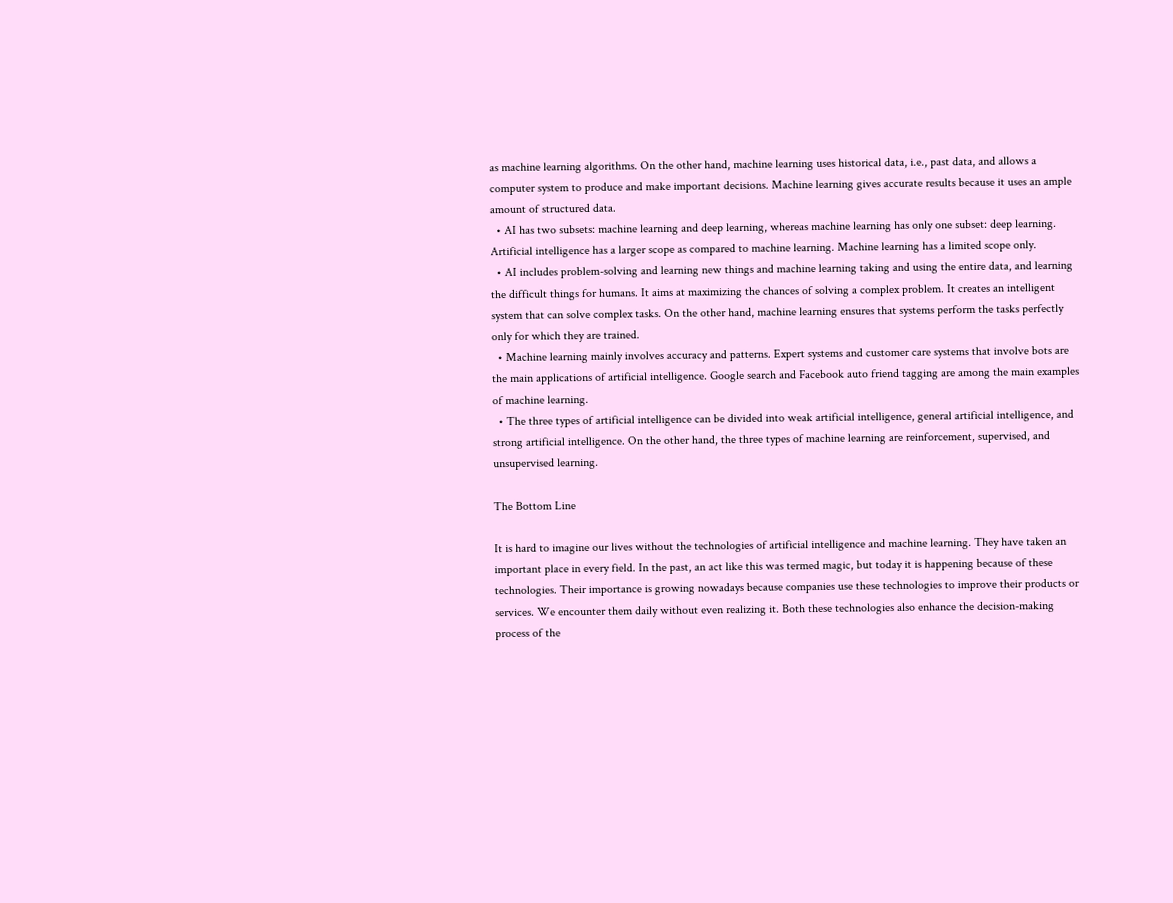as machine learning algorithms. On the other hand, machine learning uses historical data, i.e., past data, and allows a computer system to produce and make important decisions. Machine learning gives accurate results because it uses an ample amount of structured data.
  • AI has two subsets: machine learning and deep learning, whereas machine learning has only one subset: deep learning. Artificial intelligence has a larger scope as compared to machine learning. Machine learning has a limited scope only.
  • AI includes problem-solving and learning new things and machine learning taking and using the entire data, and learning the difficult things for humans. It aims at maximizing the chances of solving a complex problem. It creates an intelligent system that can solve complex tasks. On the other hand, machine learning ensures that systems perform the tasks perfectly only for which they are trained.
  • Machine learning mainly involves accuracy and patterns. Expert systems and customer care systems that involve bots are the main applications of artificial intelligence. Google search and Facebook auto friend tagging are among the main examples of machine learning.
  • The three types of artificial intelligence can be divided into weak artificial intelligence, general artificial intelligence, and strong artificial intelligence. On the other hand, the three types of machine learning are reinforcement, supervised, and unsupervised learning.

The Bottom Line

It is hard to imagine our lives without the technologies of artificial intelligence and machine learning. They have taken an important place in every field. In the past, an act like this was termed magic, but today it is happening because of these technologies. Their importance is growing nowadays because companies use these technologies to improve their products or services. We encounter them daily without even realizing it. Both these technologies also enhance the decision-making process of the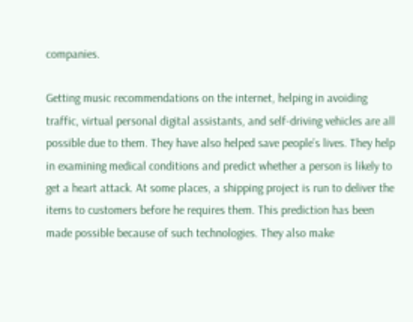companies.

Getting music recommendations on the internet, helping in avoiding traffic, virtual personal digital assistants, and self-driving vehicles are all possible due to them. They have also helped save people’s lives. They help in examining medical conditions and predict whether a person is likely to get a heart attack. At some places, a shipping project is run to deliver the items to customers before he requires them. This prediction has been made possible because of such technologies. They also make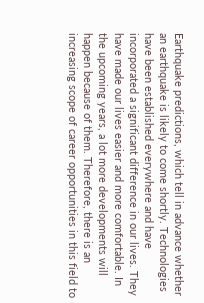Earthquake predictions, which tell in advance whether an earthquake is likely to come shortly. Technologies have been established everywhere and have incorporated a significant difference in our lives. They have made our lives easier and more comfortable. In the upcoming years, a lot more developments will happen because of them. Therefore, there is an increasing scope of career opportunities in this field to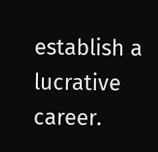establish a lucrative career.